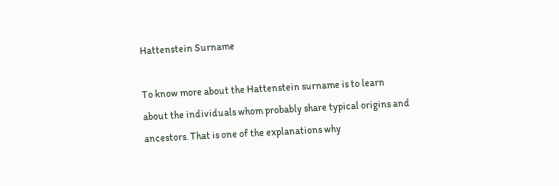Hattenstein Surname

To know more about the Hattenstein surname is to learn about the individuals whom probably share typical origins and ancestors. That is one of the explanations why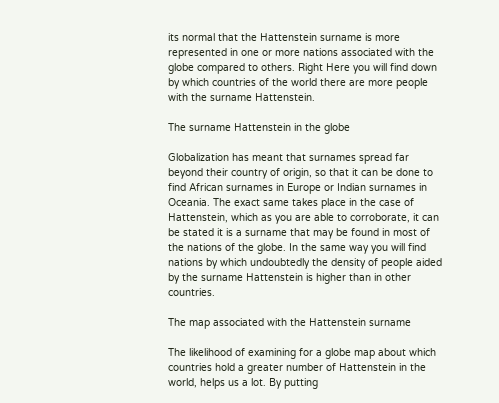its normal that the Hattenstein surname is more represented in one or more nations associated with the globe compared to others. Right Here you will find down by which countries of the world there are more people with the surname Hattenstein.

The surname Hattenstein in the globe

Globalization has meant that surnames spread far beyond their country of origin, so that it can be done to find African surnames in Europe or Indian surnames in Oceania. The exact same takes place in the case of Hattenstein, which as you are able to corroborate, it can be stated it is a surname that may be found in most of the nations of the globe. In the same way you will find nations by which undoubtedly the density of people aided by the surname Hattenstein is higher than in other countries.

The map associated with the Hattenstein surname

The likelihood of examining for a globe map about which countries hold a greater number of Hattenstein in the world, helps us a lot. By putting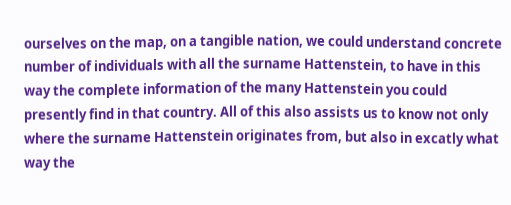ourselves on the map, on a tangible nation, we could understand concrete number of individuals with all the surname Hattenstein, to have in this way the complete information of the many Hattenstein you could presently find in that country. All of this also assists us to know not only where the surname Hattenstein originates from, but also in excatly what way the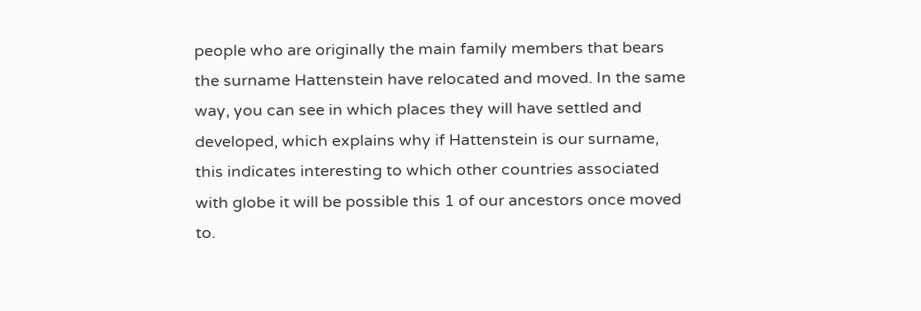people who are originally the main family members that bears the surname Hattenstein have relocated and moved. In the same way, you can see in which places they will have settled and developed, which explains why if Hattenstein is our surname, this indicates interesting to which other countries associated with globe it will be possible this 1 of our ancestors once moved to.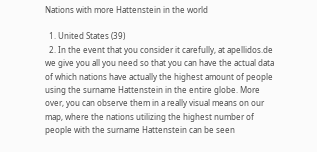Nations with more Hattenstein in the world

  1. United States (39)
  2. In the event that you consider it carefully, at apellidos.de we give you all you need so that you can have the actual data of which nations have actually the highest amount of people using the surname Hattenstein in the entire globe. More over, you can observe them in a really visual means on our map, where the nations utilizing the highest number of people with the surname Hattenstein can be seen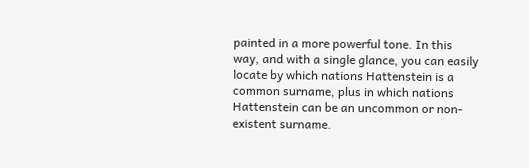painted in a more powerful tone. In this way, and with a single glance, you can easily locate by which nations Hattenstein is a common surname, plus in which nations Hattenstein can be an uncommon or non-existent surname.